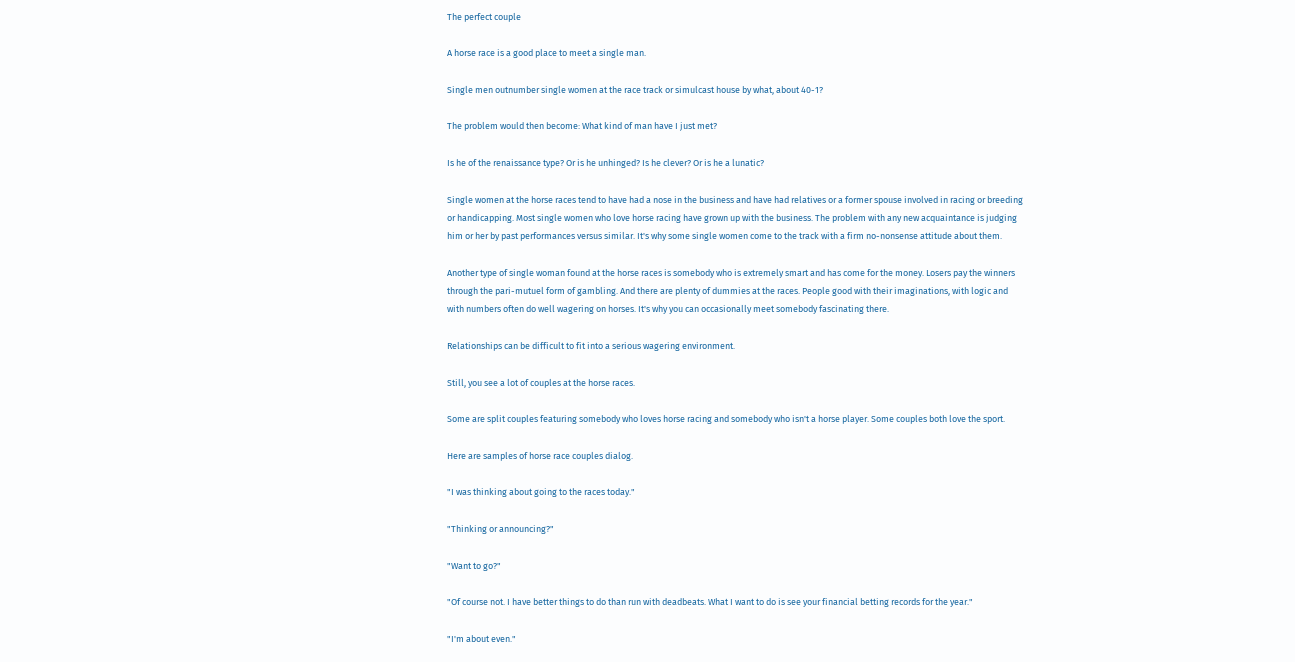The perfect couple

A horse race is a good place to meet a single man.

Single men outnumber single women at the race track or simulcast house by what, about 40-1?

The problem would then become: What kind of man have I just met?

Is he of the renaissance type? Or is he unhinged? Is he clever? Or is he a lunatic?

Single women at the horse races tend to have had a nose in the business and have had relatives or a former spouse involved in racing or breeding or handicapping. Most single women who love horse racing have grown up with the business. The problem with any new acquaintance is judging him or her by past performances versus similar. It's why some single women come to the track with a firm no-nonsense attitude about them.

Another type of single woman found at the horse races is somebody who is extremely smart and has come for the money. Losers pay the winners through the pari-mutuel form of gambling. And there are plenty of dummies at the races. People good with their imaginations, with logic and with numbers often do well wagering on horses. It's why you can occasionally meet somebody fascinating there.

Relationships can be difficult to fit into a serious wagering environment.

Still, you see a lot of couples at the horse races.

Some are split couples featuring somebody who loves horse racing and somebody who isn't a horse player. Some couples both love the sport.

Here are samples of horse race couples dialog.

"I was thinking about going to the races today."

"Thinking or announcing?"

"Want to go?"

"Of course not. I have better things to do than run with deadbeats. What I want to do is see your financial betting records for the year."

"I'm about even."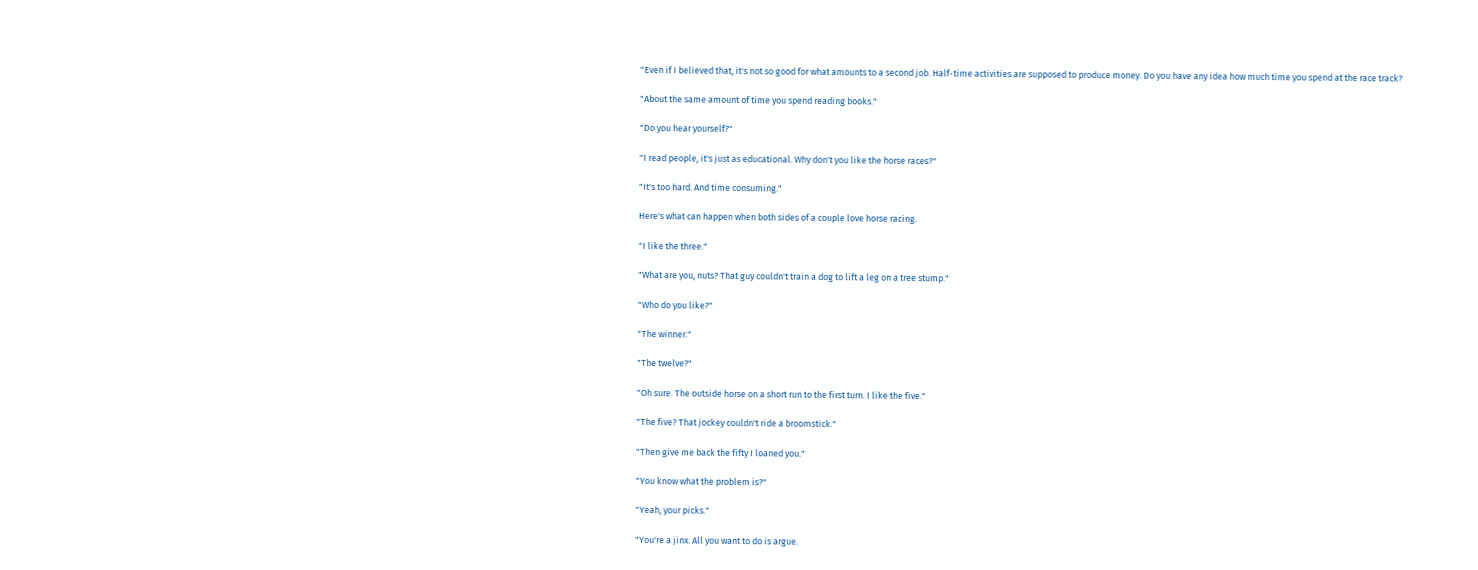"Even if I believed that, it's not so good for what amounts to a second job. Half-time activities are supposed to produce money. Do you have any idea how much time you spend at the race track?

"About the same amount of time you spend reading books."

"Do you hear yourself?"

"I read people, it's just as educational. Why don't you like the horse races?"

"It's too hard. And time consuming."

Here's what can happen when both sides of a couple love horse racing.

"I like the three."

"What are you, nuts? That guy couldn't train a dog to lift a leg on a tree stump."

"Who do you like?"

"The winner."

"The twelve?"

"Oh sure. The outside horse on a short run to the first turn. I like the five."

"The five? That jockey couldn't ride a broomstick."

"Then give me back the fifty I loaned you."

"You know what the problem is?"

"Yeah, your picks."

"You're a jinx. All you want to do is argue.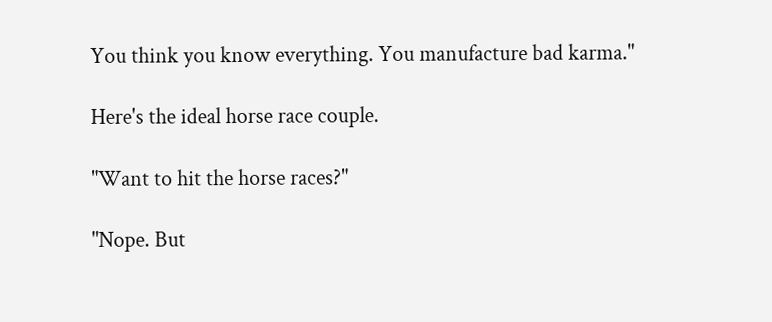You think you know everything. You manufacture bad karma."

Here's the ideal horse race couple.

"Want to hit the horse races?"

"Nope. But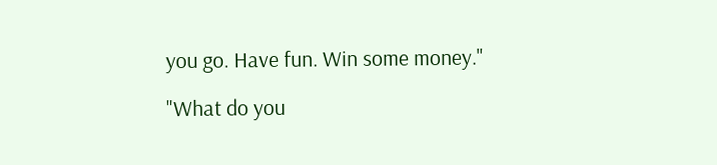you go. Have fun. Win some money."

"What do you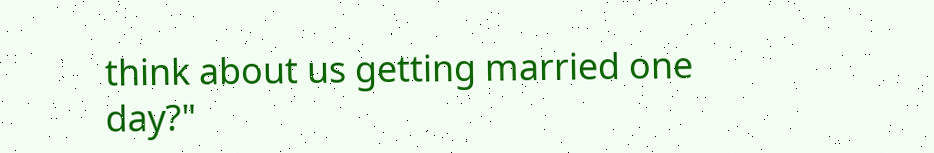think about us getting married one day?"